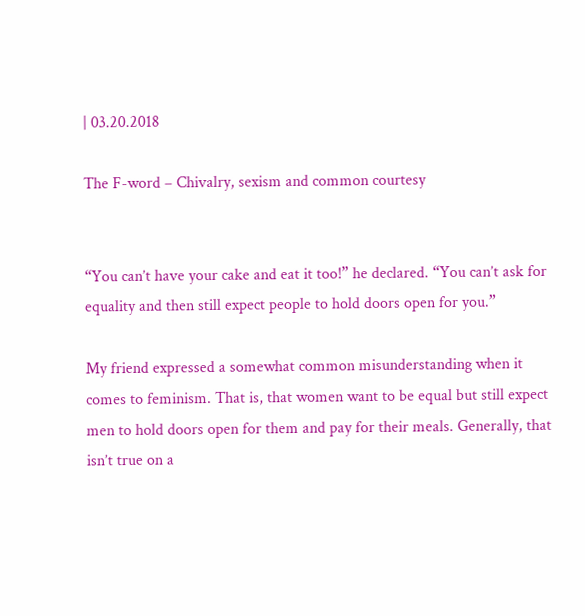| 03.20.2018

The F-word – Chivalry, sexism and common courtesy


“You can’t have your cake and eat it too!” he declared. “You can’t ask for equality and then still expect people to hold doors open for you.”

My friend expressed a somewhat common misunderstanding when it comes to feminism. That is, that women want to be equal but still expect men to hold doors open for them and pay for their meals. Generally, that isn’t true on a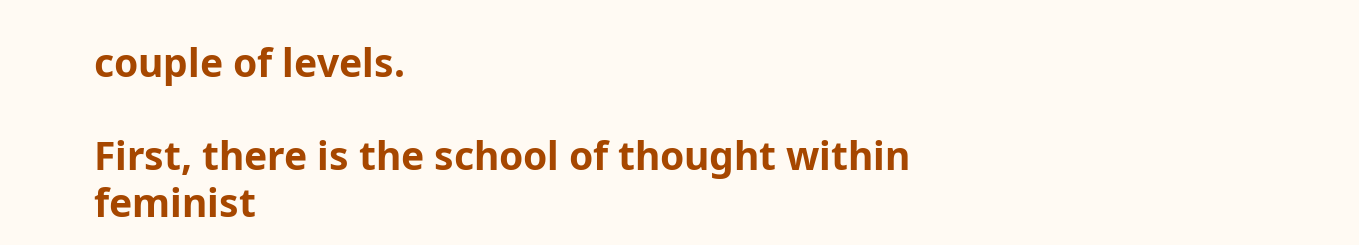couple of levels.

First, there is the school of thought within feminist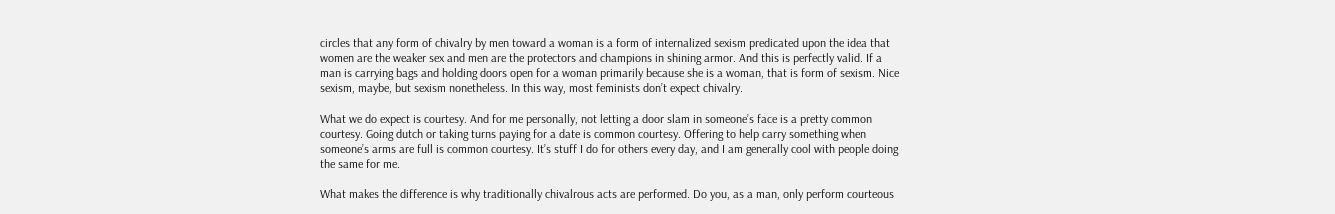circles that any form of chivalry by men toward a woman is a form of internalized sexism predicated upon the idea that women are the weaker sex and men are the protectors and champions in shining armor. And this is perfectly valid. If a man is carrying bags and holding doors open for a woman primarily because she is a woman, that is form of sexism. Nice sexism, maybe, but sexism nonetheless. In this way, most feminists don’t expect chivalry.

What we do expect is courtesy. And for me personally, not letting a door slam in someone’s face is a pretty common courtesy. Going dutch or taking turns paying for a date is common courtesy. Offering to help carry something when someone’s arms are full is common courtesy. It’s stuff I do for others every day, and I am generally cool with people doing the same for me.

What makes the difference is why traditionally chivalrous acts are performed. Do you, as a man, only perform courteous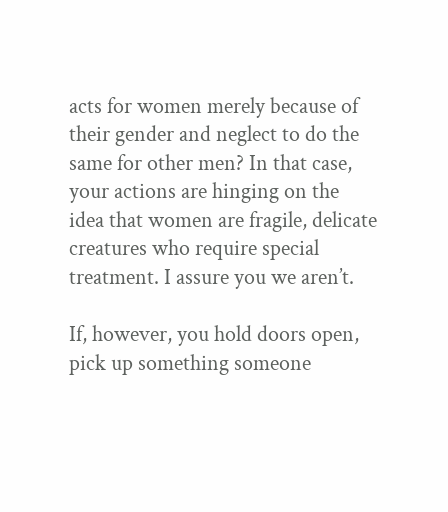acts for women merely because of their gender and neglect to do the same for other men? In that case, your actions are hinging on the idea that women are fragile, delicate creatures who require special treatment. I assure you we aren’t.

If, however, you hold doors open, pick up something someone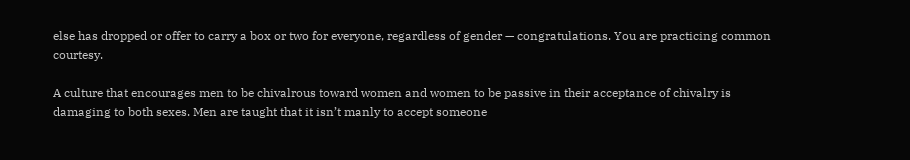else has dropped or offer to carry a box or two for everyone, regardless of gender — congratulations. You are practicing common courtesy.

A culture that encourages men to be chivalrous toward women and women to be passive in their acceptance of chivalry is damaging to both sexes. Men are taught that it isn’t manly to accept someone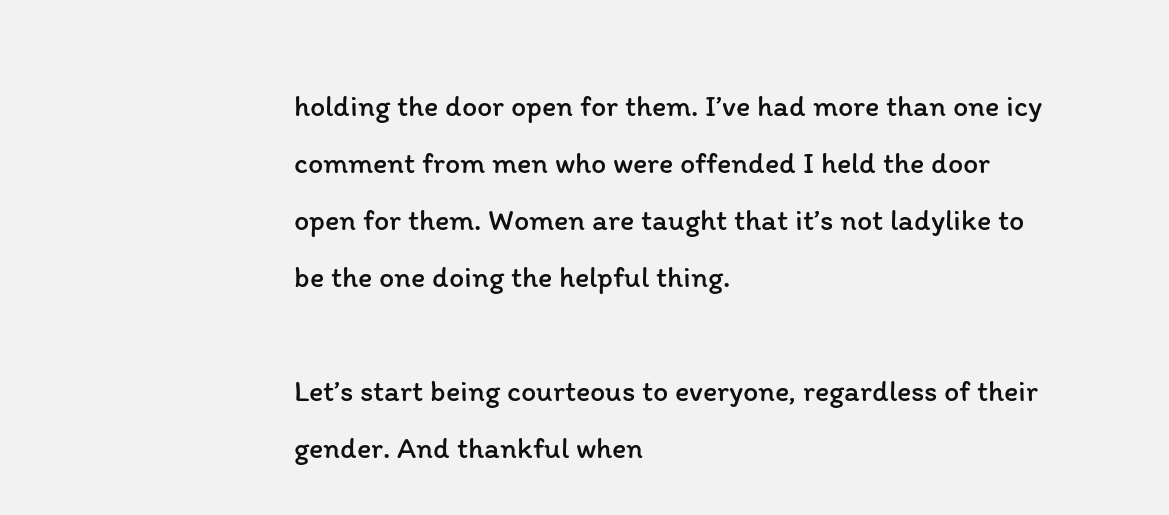holding the door open for them. I’ve had more than one icy comment from men who were offended I held the door open for them. Women are taught that it’s not ladylike to be the one doing the helpful thing.

Let’s start being courteous to everyone, regardless of their gender. And thankful when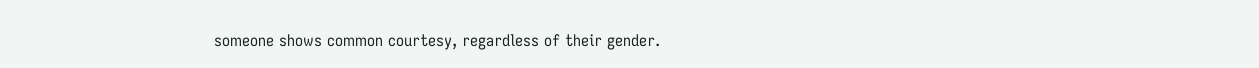someone shows common courtesy, regardless of their gender.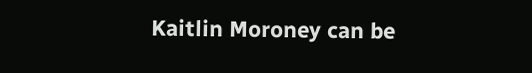Kaitlin Moroney can be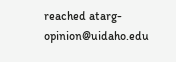reached atarg-opinion@uidaho.edu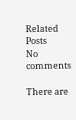Related Posts
No comments

There are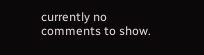currently no comments to show.